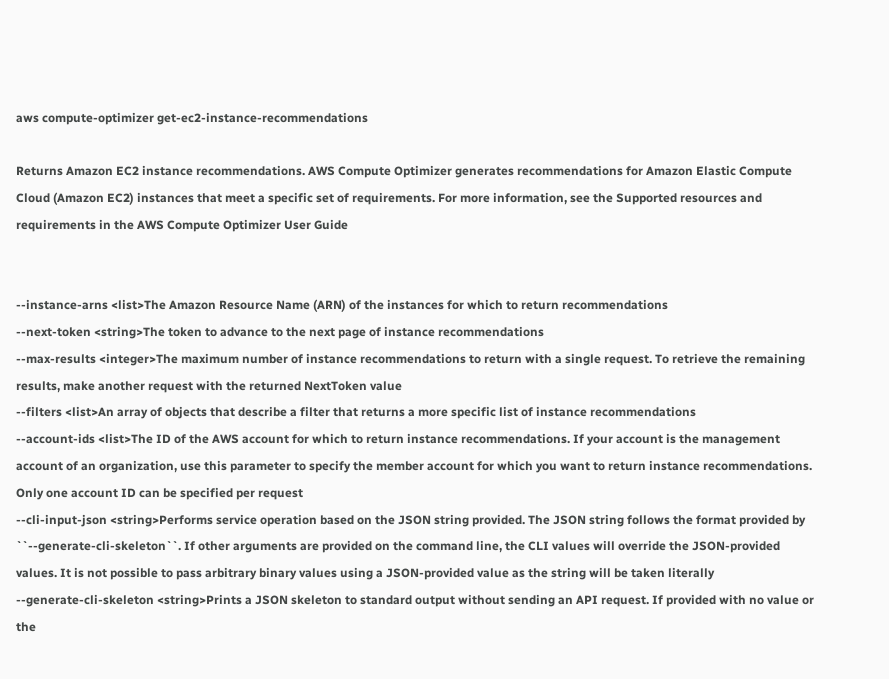aws compute-optimizer get-ec2-instance-recommendations

Returns Amazon EC2 instance recommendations. AWS Compute Optimizer generates recommendations for Amazon Elastic Compute Cloud (Amazon EC2) instances that meet a specific set of requirements. For more information, see the Supported resources and requirements in the AWS Compute Optimizer User Guide


--instance-arns <list>The Amazon Resource Name (ARN) of the instances for which to return recommendations
--next-token <string>The token to advance to the next page of instance recommendations
--max-results <integer>The maximum number of instance recommendations to return with a single request. To retrieve the remaining results, make another request with the returned NextToken value
--filters <list>An array of objects that describe a filter that returns a more specific list of instance recommendations
--account-ids <list>The ID of the AWS account for which to return instance recommendations. If your account is the management account of an organization, use this parameter to specify the member account for which you want to return instance recommendations. Only one account ID can be specified per request
--cli-input-json <string>Performs service operation based on the JSON string provided. The JSON string follows the format provided by ``--generate-cli-skeleton``. If other arguments are provided on the command line, the CLI values will override the JSON-provided values. It is not possible to pass arbitrary binary values using a JSON-provided value as the string will be taken literally
--generate-cli-skeleton <string>Prints a JSON skeleton to standard output without sending an API request. If provided with no value or the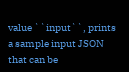value ``input``, prints a sample input JSON that can be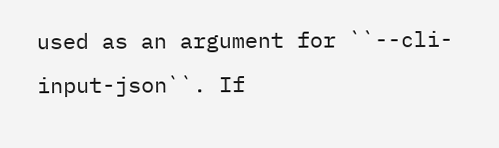used as an argument for ``--cli-input-json``. If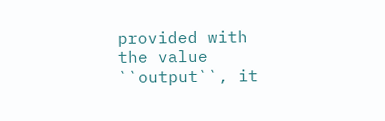provided with the value ``output``, it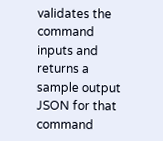validates the command inputs and returns a sample output JSON for that command